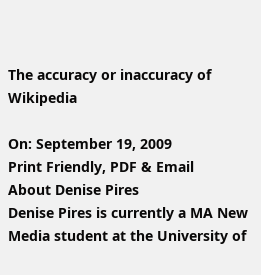The accuracy or inaccuracy of Wikipedia

On: September 19, 2009
Print Friendly, PDF & Email
About Denise Pires
Denise Pires is currently a MA New Media student at the University of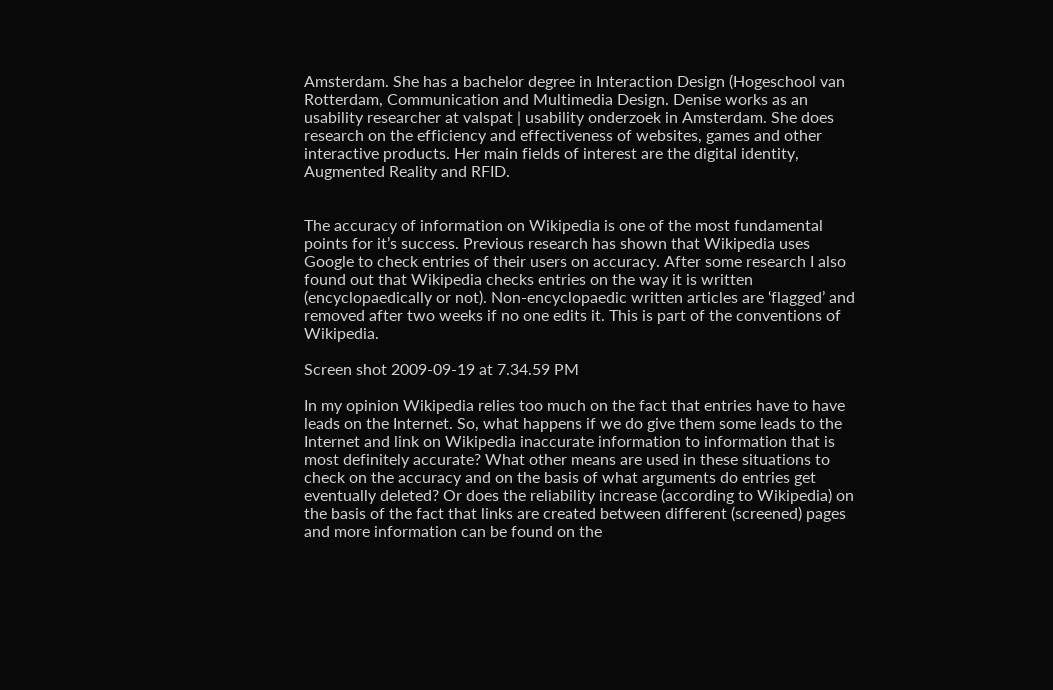Amsterdam. She has a bachelor degree in Interaction Design (Hogeschool van Rotterdam, Communication and Multimedia Design. Denise works as an usability researcher at valspat | usability onderzoek in Amsterdam. She does research on the efficiency and effectiveness of websites, games and other interactive products. Her main fields of interest are the digital identity, Augmented Reality and RFID.


The accuracy of information on Wikipedia is one of the most fundamental points for it’s success. Previous research has shown that Wikipedia uses Google to check entries of their users on accuracy. After some research I also found out that Wikipedia checks entries on the way it is written (encyclopaedically or not). Non-encyclopaedic written articles are ‘flagged’ and removed after two weeks if no one edits it. This is part of the conventions of Wikipedia.

Screen shot 2009-09-19 at 7.34.59 PM

In my opinion Wikipedia relies too much on the fact that entries have to have leads on the Internet. So, what happens if we do give them some leads to the Internet and link on Wikipedia inaccurate information to information that is most definitely accurate? What other means are used in these situations to check on the accuracy and on the basis of what arguments do entries get eventually deleted? Or does the reliability increase (according to Wikipedia) on the basis of the fact that links are created between different (screened) pages and more information can be found on the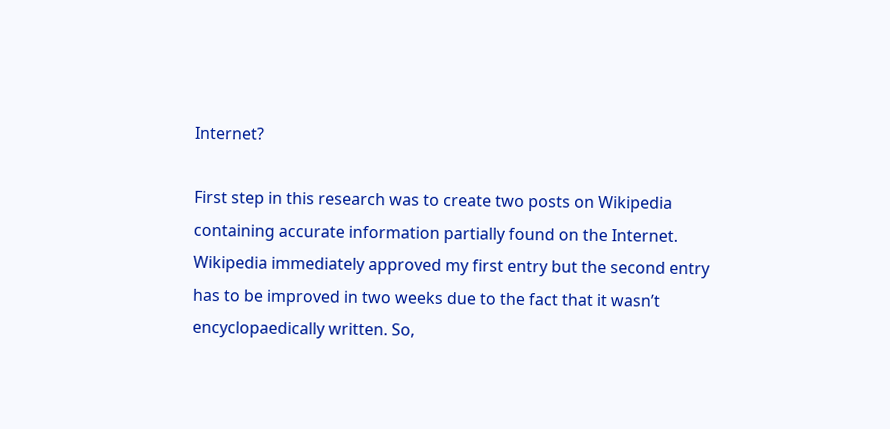Internet?

First step in this research was to create two posts on Wikipedia containing accurate information partially found on the Internet. Wikipedia immediately approved my first entry but the second entry has to be improved in two weeks due to the fact that it wasn’t encyclopaedically written. So,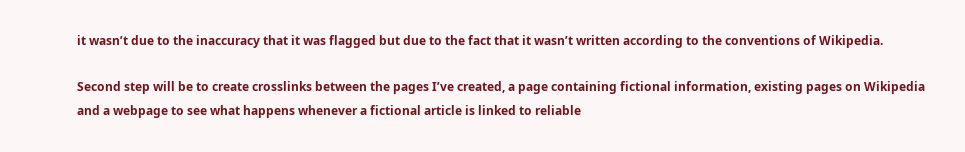it wasn’t due to the inaccuracy that it was flagged but due to the fact that it wasn’t written according to the conventions of Wikipedia.

Second step will be to create crosslinks between the pages I’ve created, a page containing fictional information, existing pages on Wikipedia and a webpage to see what happens whenever a fictional article is linked to reliable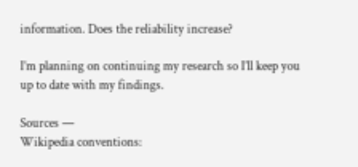information. Does the reliability increase?

I’m planning on continuing my research so I’ll keep you up to date with my findings.

Sources —
Wikipedia conventions: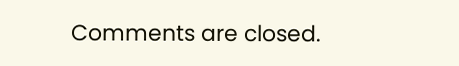Comments are closed.